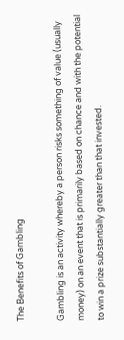The Benefits of Gambling

Gambling is an activity whereby a person risks something of value (usually money) on an event that is primarily based on chance and with the potential to win a prize substantially greater than that invested.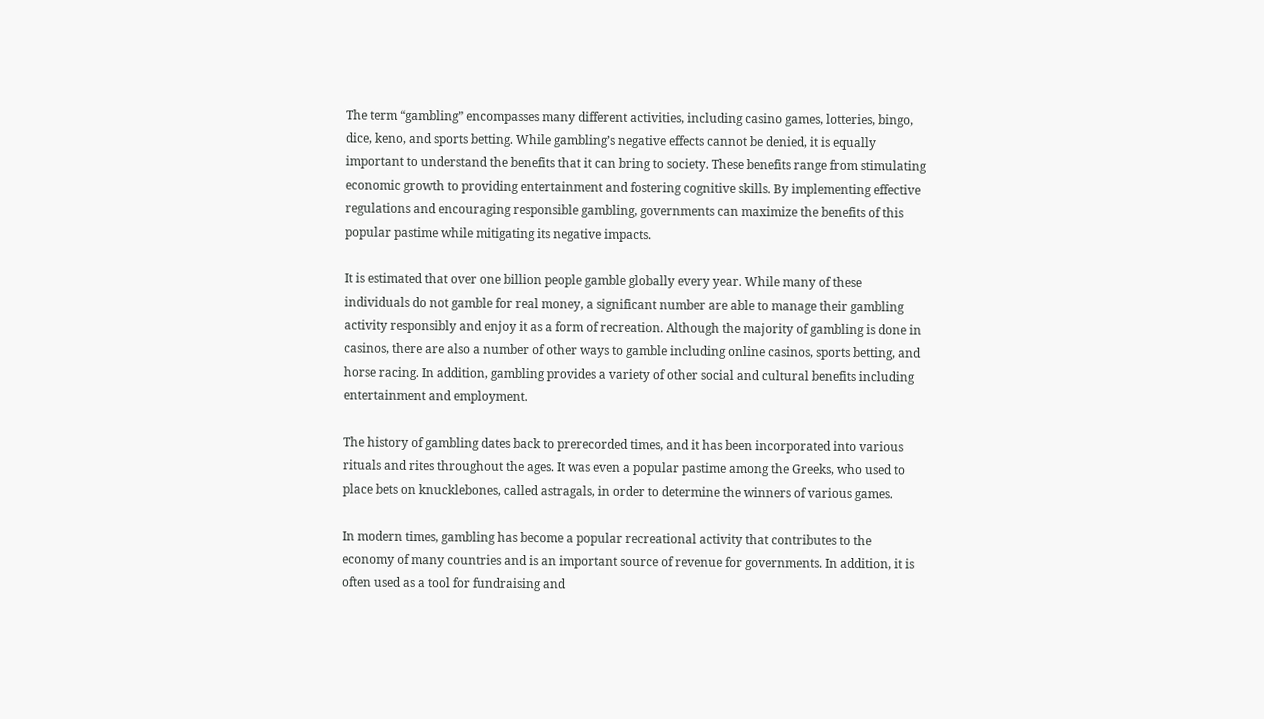The term “gambling” encompasses many different activities, including casino games, lotteries, bingo, dice, keno, and sports betting. While gambling’s negative effects cannot be denied, it is equally important to understand the benefits that it can bring to society. These benefits range from stimulating economic growth to providing entertainment and fostering cognitive skills. By implementing effective regulations and encouraging responsible gambling, governments can maximize the benefits of this popular pastime while mitigating its negative impacts.

It is estimated that over one billion people gamble globally every year. While many of these individuals do not gamble for real money, a significant number are able to manage their gambling activity responsibly and enjoy it as a form of recreation. Although the majority of gambling is done in casinos, there are also a number of other ways to gamble including online casinos, sports betting, and horse racing. In addition, gambling provides a variety of other social and cultural benefits including entertainment and employment.

The history of gambling dates back to prerecorded times, and it has been incorporated into various rituals and rites throughout the ages. It was even a popular pastime among the Greeks, who used to place bets on knucklebones, called astragals, in order to determine the winners of various games.

In modern times, gambling has become a popular recreational activity that contributes to the economy of many countries and is an important source of revenue for governments. In addition, it is often used as a tool for fundraising and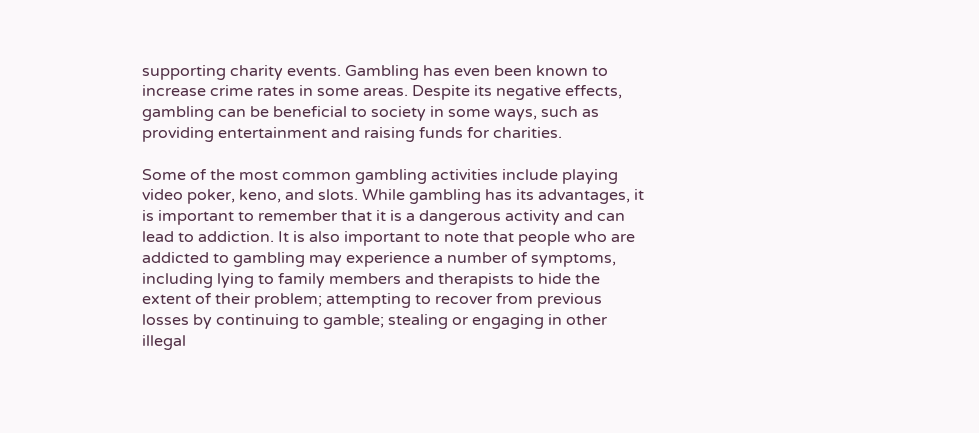supporting charity events. Gambling has even been known to increase crime rates in some areas. Despite its negative effects, gambling can be beneficial to society in some ways, such as providing entertainment and raising funds for charities.

Some of the most common gambling activities include playing video poker, keno, and slots. While gambling has its advantages, it is important to remember that it is a dangerous activity and can lead to addiction. It is also important to note that people who are addicted to gambling may experience a number of symptoms, including lying to family members and therapists to hide the extent of their problem; attempting to recover from previous losses by continuing to gamble; stealing or engaging in other illegal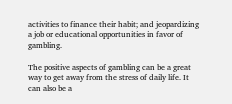activities to finance their habit; and jeopardizing a job or educational opportunities in favor of gambling.

The positive aspects of gambling can be a great way to get away from the stress of daily life. It can also be a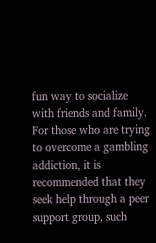fun way to socialize with friends and family. For those who are trying to overcome a gambling addiction, it is recommended that they seek help through a peer support group, such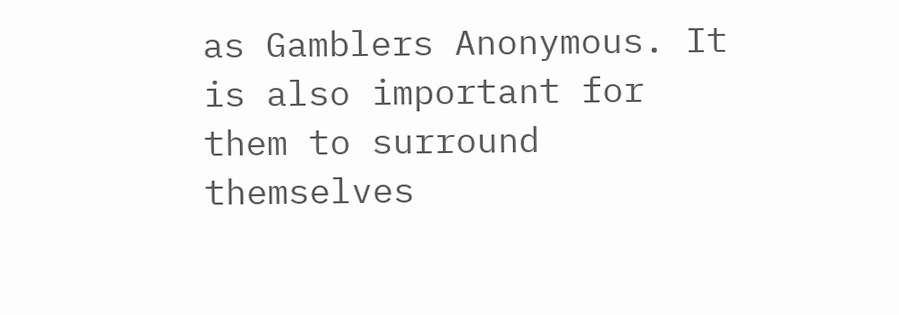as Gamblers Anonymous. It is also important for them to surround themselves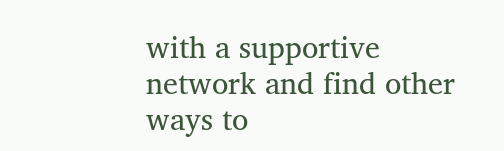with a supportive network and find other ways to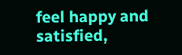feel happy and satisfied,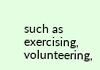such as exercising, volunteering,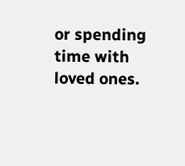or spending time with loved ones.